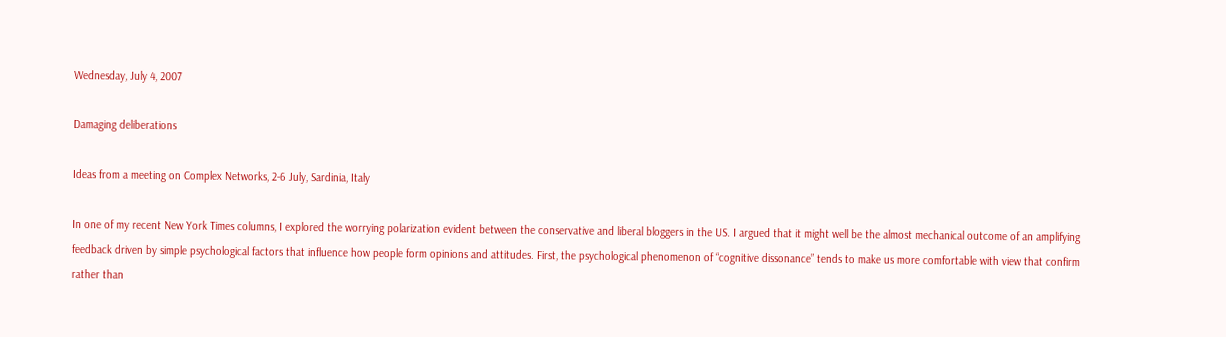Wednesday, July 4, 2007

Damaging deliberations

Ideas from a meeting on Complex Networks, 2-6 July, Sardinia, Italy

In one of my recent New York Times columns, I explored the worrying polarization evident between the conservative and liberal bloggers in the US. I argued that it might well be the almost mechanical outcome of an amplifying feedback driven by simple psychological factors that influence how people form opinions and attitudes. First, the psychological phenomenon of “cognitive dissonance” tends to make us more comfortable with view that confirm rather than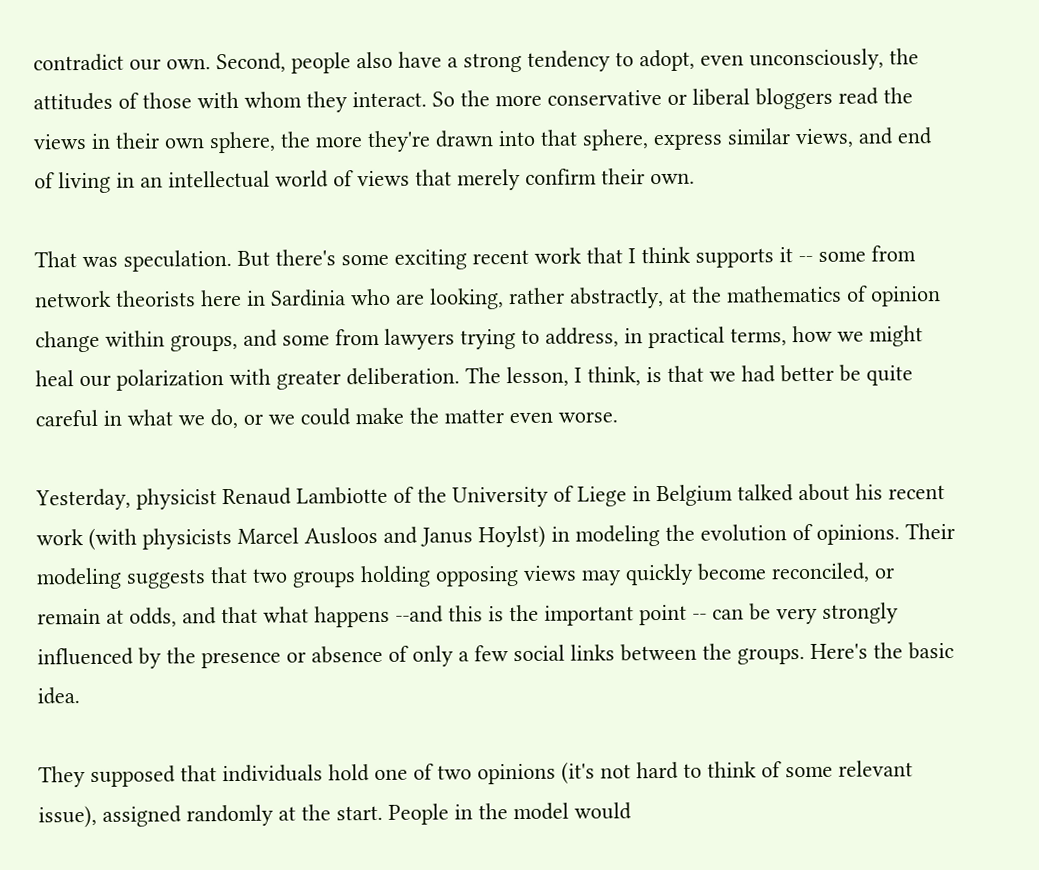contradict our own. Second, people also have a strong tendency to adopt, even unconsciously, the attitudes of those with whom they interact. So the more conservative or liberal bloggers read the views in their own sphere, the more they're drawn into that sphere, express similar views, and end of living in an intellectual world of views that merely confirm their own.

That was speculation. But there's some exciting recent work that I think supports it -- some from network theorists here in Sardinia who are looking, rather abstractly, at the mathematics of opinion change within groups, and some from lawyers trying to address, in practical terms, how we might heal our polarization with greater deliberation. The lesson, I think, is that we had better be quite careful in what we do, or we could make the matter even worse.

Yesterday, physicist Renaud Lambiotte of the University of Liege in Belgium talked about his recent work (with physicists Marcel Ausloos and Janus Hoylst) in modeling the evolution of opinions. Their modeling suggests that two groups holding opposing views may quickly become reconciled, or remain at odds, and that what happens --and this is the important point -- can be very strongly influenced by the presence or absence of only a few social links between the groups. Here's the basic idea.

They supposed that individuals hold one of two opinions (it's not hard to think of some relevant issue), assigned randomly at the start. People in the model would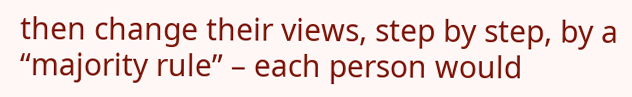then change their views, step by step, by a “majority rule” – each person would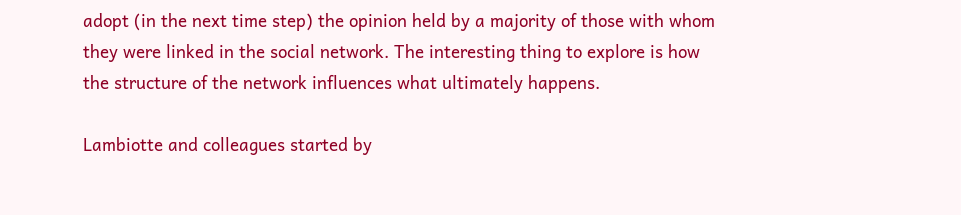adopt (in the next time step) the opinion held by a majority of those with whom they were linked in the social network. The interesting thing to explore is how the structure of the network influences what ultimately happens.

Lambiotte and colleagues started by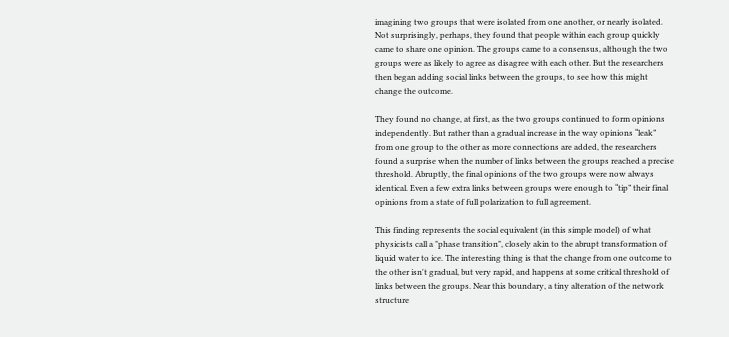imagining two groups that were isolated from one another, or nearly isolated. Not surprisingly, perhaps, they found that people within each group quickly came to share one opinion. The groups came to a consensus, although the two groups were as likely to agree as disagree with each other. But the researchers then began adding social links between the groups, to see how this might change the outcome.

They found no change, at first, as the two groups continued to form opinions independently. But rather than a gradual increase in the way opinions “leak” from one group to the other as more connections are added, the researchers found a surprise when the number of links between the groups reached a precise threshold. Abruptly, the final opinions of the two groups were now always identical. Even a few extra links between groups were enough to “tip” their final opinions from a state of full polarization to full agreement.

This finding represents the social equivalent (in this simple model) of what physicists call a "phase transition", closely akin to the abrupt transformation of liquid water to ice. The interesting thing is that the change from one outcome to the other isn't gradual, but very rapid, and happens at some critical threshold of links between the groups. Near this boundary, a tiny alteration of the network structure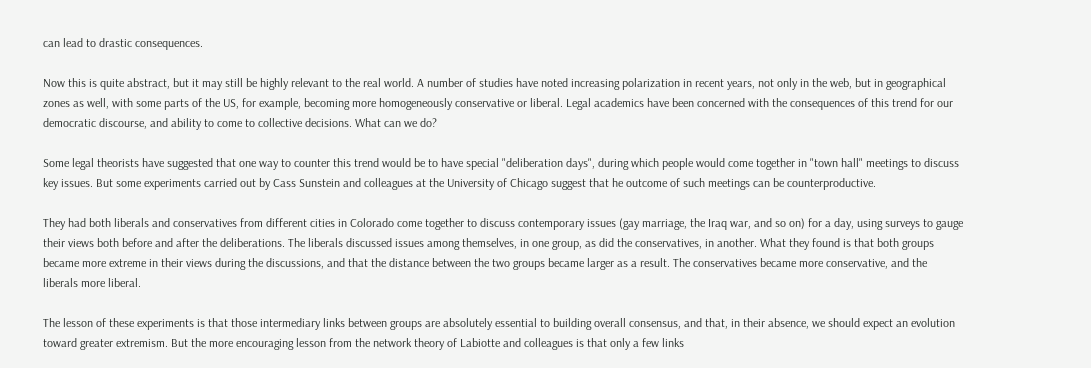can lead to drastic consequences.

Now this is quite abstract, but it may still be highly relevant to the real world. A number of studies have noted increasing polarization in recent years, not only in the web, but in geographical zones as well, with some parts of the US, for example, becoming more homogeneously conservative or liberal. Legal academics have been concerned with the consequences of this trend for our democratic discourse, and ability to come to collective decisions. What can we do?

Some legal theorists have suggested that one way to counter this trend would be to have special "deliberation days", during which people would come together in "town hall" meetings to discuss key issues. But some experiments carried out by Cass Sunstein and colleagues at the University of Chicago suggest that he outcome of such meetings can be counterproductive.

They had both liberals and conservatives from different cities in Colorado come together to discuss contemporary issues (gay marriage, the Iraq war, and so on) for a day, using surveys to gauge their views both before and after the deliberations. The liberals discussed issues among themselves, in one group, as did the conservatives, in another. What they found is that both groups became more extreme in their views during the discussions, and that the distance between the two groups became larger as a result. The conservatives became more conservative, and the liberals more liberal.

The lesson of these experiments is that those intermediary links between groups are absolutely essential to building overall consensus, and that, in their absence, we should expect an evolution toward greater extremism. But the more encouraging lesson from the network theory of Labiotte and colleagues is that only a few links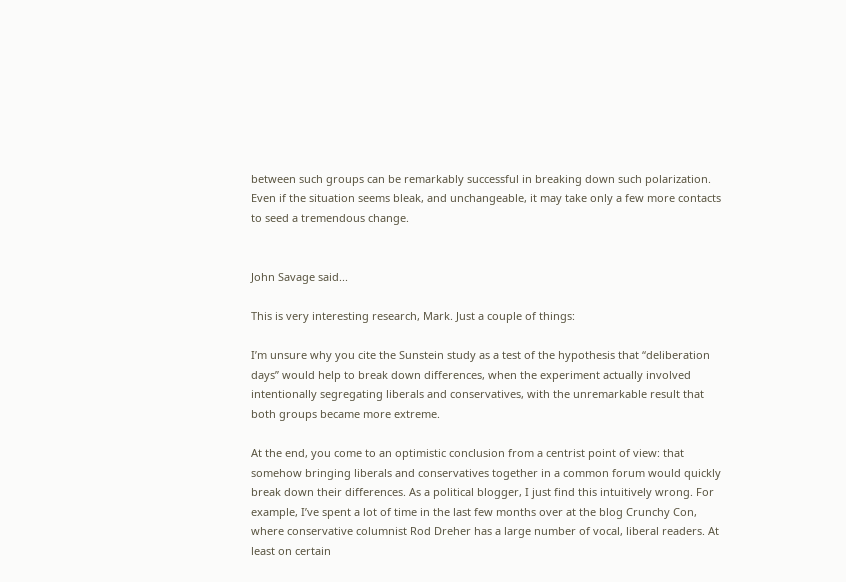between such groups can be remarkably successful in breaking down such polarization. Even if the situation seems bleak, and unchangeable, it may take only a few more contacts to seed a tremendous change.


John Savage said...

This is very interesting research, Mark. Just a couple of things:

I’m unsure why you cite the Sunstein study as a test of the hypothesis that “deliberation days” would help to break down differences, when the experiment actually involved intentionally segregating liberals and conservatives, with the unremarkable result that both groups became more extreme.

At the end, you come to an optimistic conclusion from a centrist point of view: that somehow bringing liberals and conservatives together in a common forum would quickly break down their differences. As a political blogger, I just find this intuitively wrong. For example, I’ve spent a lot of time in the last few months over at the blog Crunchy Con, where conservative columnist Rod Dreher has a large number of vocal, liberal readers. At least on certain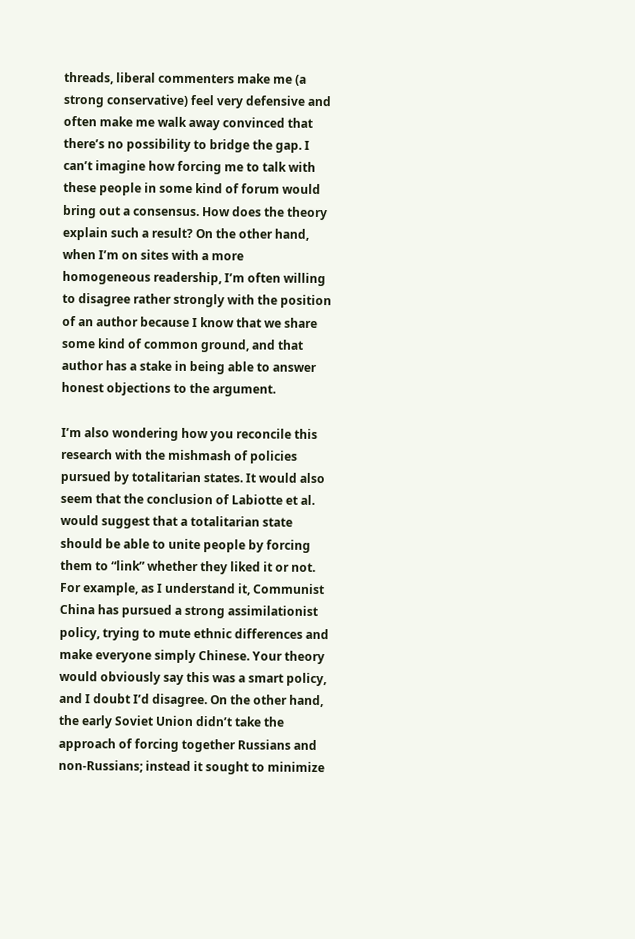threads, liberal commenters make me (a strong conservative) feel very defensive and often make me walk away convinced that there’s no possibility to bridge the gap. I can’t imagine how forcing me to talk with these people in some kind of forum would bring out a consensus. How does the theory explain such a result? On the other hand, when I’m on sites with a more homogeneous readership, I’m often willing to disagree rather strongly with the position of an author because I know that we share some kind of common ground, and that author has a stake in being able to answer honest objections to the argument.

I’m also wondering how you reconcile this research with the mishmash of policies pursued by totalitarian states. It would also seem that the conclusion of Labiotte et al. would suggest that a totalitarian state should be able to unite people by forcing them to “link” whether they liked it or not. For example, as I understand it, Communist China has pursued a strong assimilationist policy, trying to mute ethnic differences and make everyone simply Chinese. Your theory would obviously say this was a smart policy, and I doubt I’d disagree. On the other hand, the early Soviet Union didn’t take the approach of forcing together Russians and non-Russians; instead it sought to minimize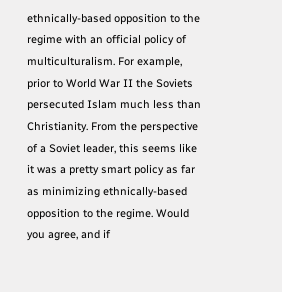ethnically-based opposition to the regime with an official policy of multiculturalism. For example, prior to World War II the Soviets persecuted Islam much less than Christianity. From the perspective of a Soviet leader, this seems like it was a pretty smart policy as far as minimizing ethnically-based opposition to the regime. Would you agree, and if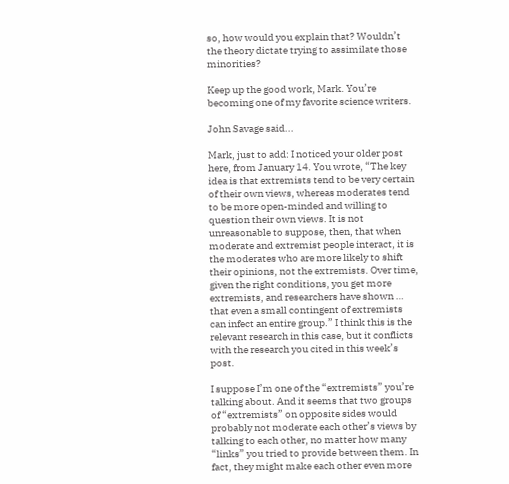so, how would you explain that? Wouldn’t the theory dictate trying to assimilate those minorities?

Keep up the good work, Mark. You’re becoming one of my favorite science writers.

John Savage said...

Mark, just to add: I noticed your older post here, from January 14. You wrote, “The key idea is that extremists tend to be very certain of their own views, whereas moderates tend to be more open-minded and willing to question their own views. It is not unreasonable to suppose, then, that when moderate and extremist people interact, it is the moderates who are more likely to shift their opinions, not the extremists. Over time, given the right conditions, you get more extremists, and researchers have shown … that even a small contingent of extremists can infect an entire group.” I think this is the relevant research in this case, but it conflicts with the research you cited in this week’s post.

I suppose I’m one of the “extremists” you’re talking about. And it seems that two groups of “extremists” on opposite sides would probably not moderate each other’s views by talking to each other, no matter how many “links” you tried to provide between them. In fact, they might make each other even more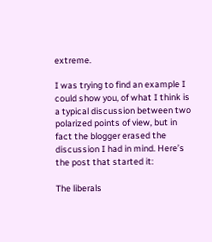extreme.

I was trying to find an example I could show you, of what I think is a typical discussion between two polarized points of view, but in fact the blogger erased the discussion I had in mind. Here’s the post that started it:

The liberals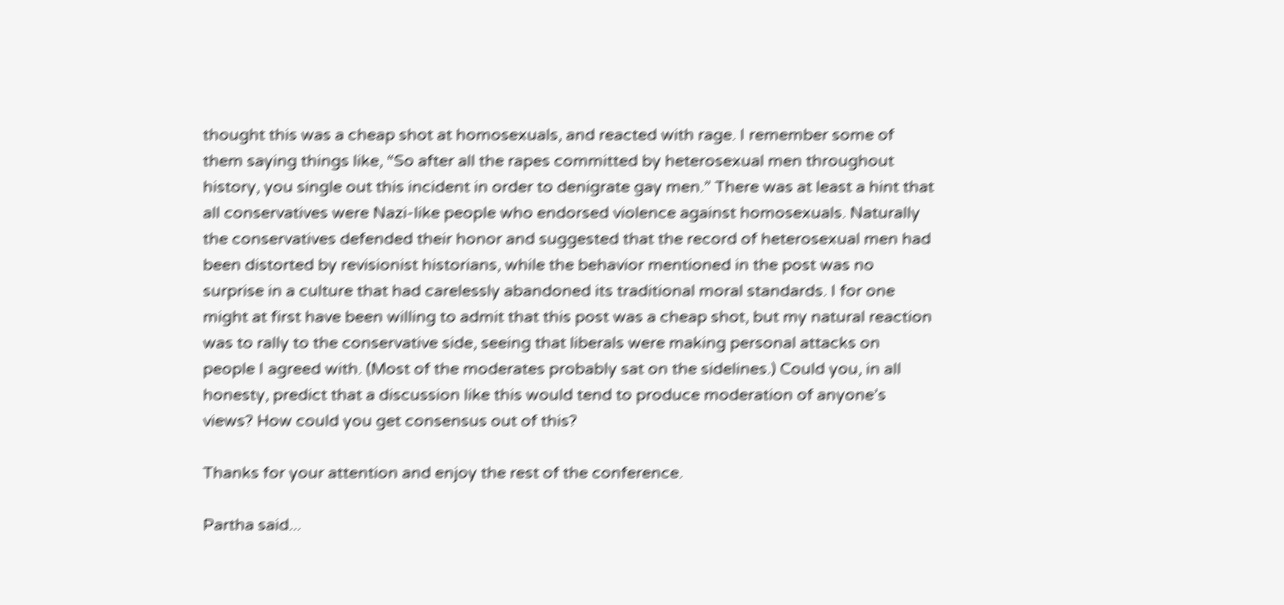thought this was a cheap shot at homosexuals, and reacted with rage. I remember some of them saying things like, “So after all the rapes committed by heterosexual men throughout history, you single out this incident in order to denigrate gay men.” There was at least a hint that all conservatives were Nazi-like people who endorsed violence against homosexuals. Naturally the conservatives defended their honor and suggested that the record of heterosexual men had been distorted by revisionist historians, while the behavior mentioned in the post was no surprise in a culture that had carelessly abandoned its traditional moral standards. I for one might at first have been willing to admit that this post was a cheap shot, but my natural reaction was to rally to the conservative side, seeing that liberals were making personal attacks on people I agreed with. (Most of the moderates probably sat on the sidelines.) Could you, in all honesty, predict that a discussion like this would tend to produce moderation of anyone’s views? How could you get consensus out of this?

Thanks for your attention and enjoy the rest of the conference.

Partha said...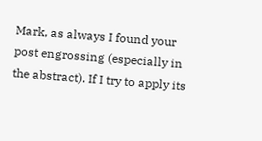Mark, as always I found your post engrossing (especially in the abstract). If I try to apply its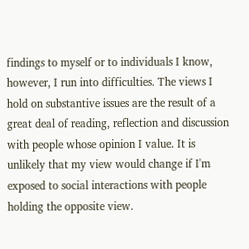findings to myself or to individuals I know, however, I run into difficulties. The views I hold on substantive issues are the result of a great deal of reading, reflection and discussion with people whose opinion I value. It is unlikely that my view would change if I'm exposed to social interactions with people holding the opposite view.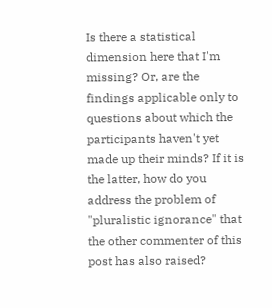Is there a statistical dimension here that I'm missing? Or, are the findings applicable only to questions about which the participants haven't yet made up their minds? If it is the latter, how do you address the problem of "pluralistic ignorance" that the other commenter of this post has also raised?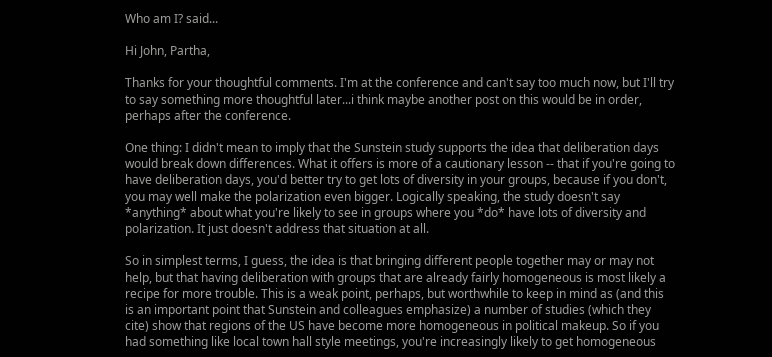Who am I? said...

Hi John, Partha,

Thanks for your thoughtful comments. I'm at the conference and can't say too much now, but I'll try to say something more thoughtful later...i think maybe another post on this would be in order, perhaps after the conference.

One thing: I didn't mean to imply that the Sunstein study supports the idea that deliberation days would break down differences. What it offers is more of a cautionary lesson -- that if you're going to have deliberation days, you'd better try to get lots of diversity in your groups, because if you don't, you may well make the polarization even bigger. Logically speaking, the study doesn't say *anything* about what you're likely to see in groups where you *do* have lots of diversity and polarization. It just doesn't address that situation at all.

So in simplest terms, I guess, the idea is that bringing different people together may or may not help, but that having deliberation with groups that are already fairly homogeneous is most likely a recipe for more trouble. This is a weak point, perhaps, but worthwhile to keep in mind as (and this is an important point that Sunstein and colleagues emphasize) a number of studies (which they cite) show that regions of the US have become more homogeneous in political makeup. So if you had something like local town hall style meetings, you're increasingly likely to get homogeneous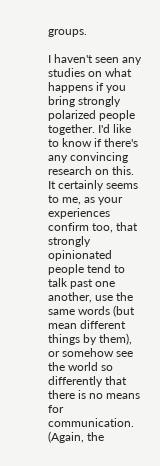groups.

I haven't seen any studies on what happens if you bring strongly polarized people together. I'd like to know if there's any convincing research on this. It certainly seems to me, as your experiences confirm too, that strongly opinionated people tend to talk past one another, use the same words (but mean different things by them), or somehow see the world so differently that there is no means for communication. (Again, the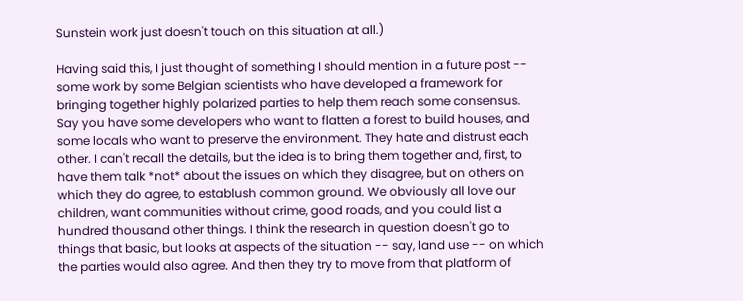Sunstein work just doesn't touch on this situation at all.)

Having said this, I just thought of something I should mention in a future post -- some work by some Belgian scientists who have developed a framework for bringing together highly polarized parties to help them reach some consensus. Say you have some developers who want to flatten a forest to build houses, and some locals who want to preserve the environment. They hate and distrust each other. I can't recall the details, but the idea is to bring them together and, first, to have them talk *not* about the issues on which they disagree, but on others on which they do agree, to establush common ground. We obviously all love our children, want communities without crime, good roads, and you could list a hundred thousand other things. I think the research in question doesn't go to things that basic, but looks at aspects of the situation -- say, land use -- on which the parties would also agree. And then they try to move from that platform of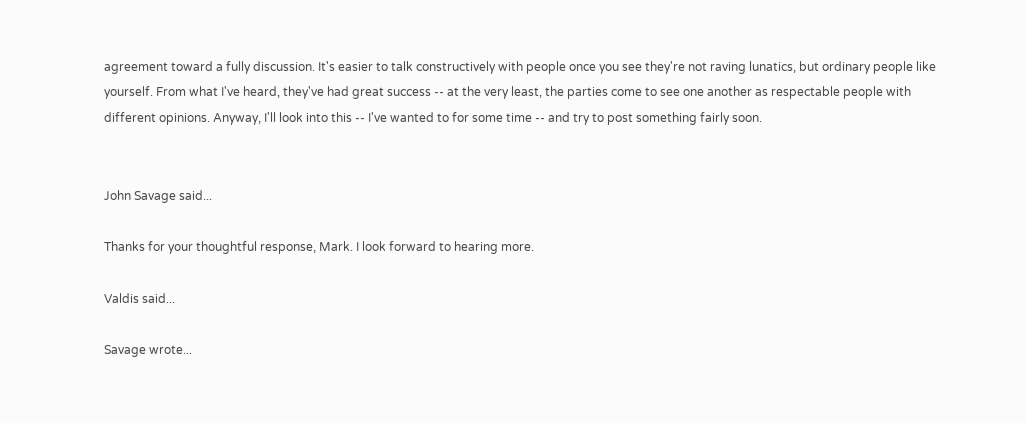agreement toward a fully discussion. It's easier to talk constructively with people once you see they're not raving lunatics, but ordinary people like yourself. From what I've heard, they've had great success -- at the very least, the parties come to see one another as respectable people with different opinions. Anyway, I'll look into this -- I've wanted to for some time -- and try to post something fairly soon.


John Savage said...

Thanks for your thoughtful response, Mark. I look forward to hearing more.

Valdis said...

Savage wrote...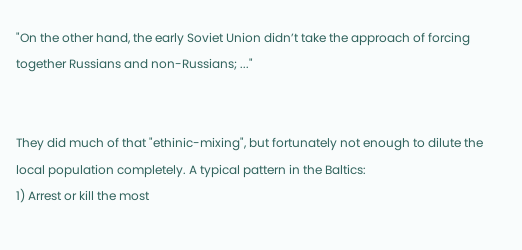"On the other hand, the early Soviet Union didn’t take the approach of forcing together Russians and non-Russians; ..."


They did much of that "ethinic-mixing", but fortunately not enough to dilute the local population completely. A typical pattern in the Baltics:
1) Arrest or kill the most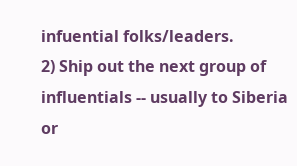infuential folks/leaders.
2) Ship out the next group of influentials -- usually to Siberia or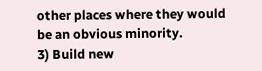other places where they would be an obvious minority.
3) Build new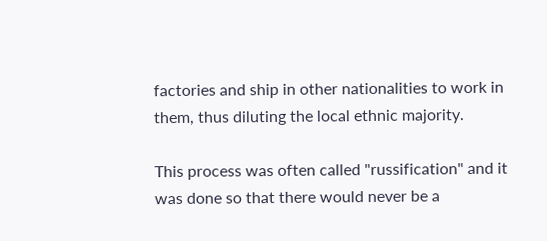factories and ship in other nationalities to work in them, thus diluting the local ethnic majority.

This process was often called "russification" and it was done so that there would never be a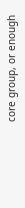core group, or enough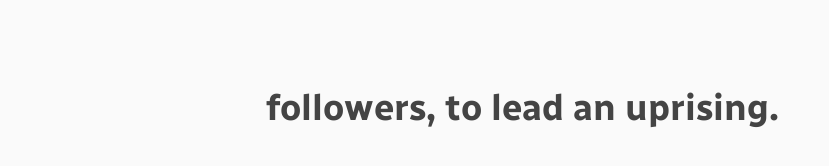followers, to lead an uprising.